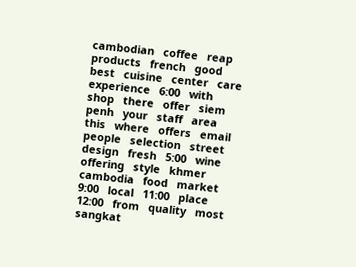cambodian   coffee   reap   products   french   good   best   cuisine   center   care   experience   6:00   with   shop   there   offer   siem   penh   your   staff   area   this   where   offers   email   people   selection   street   design   fresh   5:00   wine   offering   style   khmer   cambodia   food   market   9:00   local   11:00   place   12:00   from   quality   most   sangkat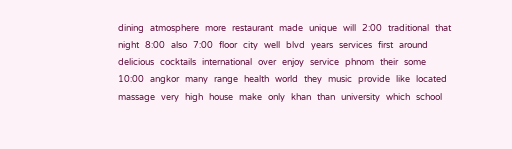dining   atmosphere   more   restaurant   made   unique   will   2:00   traditional   that   night   8:00   also   7:00   floor   city   well   blvd   years   services   first   around   delicious   cocktails   international   over   enjoy   service   phnom   their   some   10:00   angkor   many   range   health   world   they   music   provide   like   located   massage   very   high   house   make   only   khan   than   university   which   school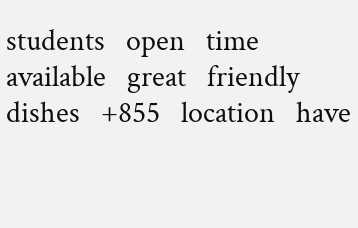students   open   time   available   great   friendly   dishes   +855   location   have